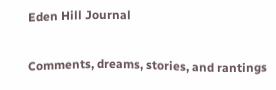Eden Hill Journal

Comments, dreams, stories, and rantings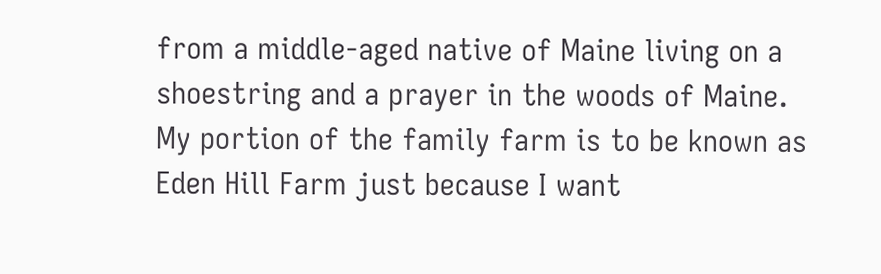from a middle-aged native of Maine living on a shoestring and a prayer in the woods of Maine. My portion of the family farm is to be known as Eden Hill Farm just because I want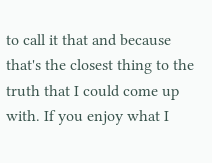to call it that and because that's the closest thing to the truth that I could come up with. If you enjoy what I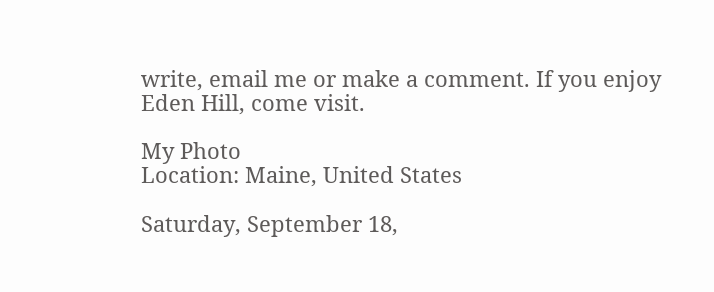write, email me or make a comment. If you enjoy Eden Hill, come visit.

My Photo
Location: Maine, United States

Saturday, September 18,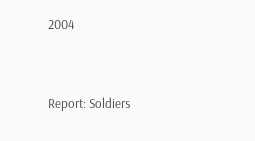2004


Report: Soldiers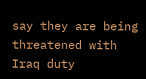say they are being threatened with Iraq duty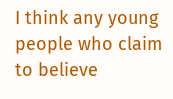I think any young people who claim to believe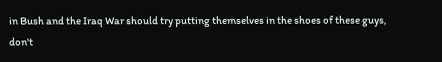in Bush and the Iraq War should try putting themselves in the shoes of these guys, don't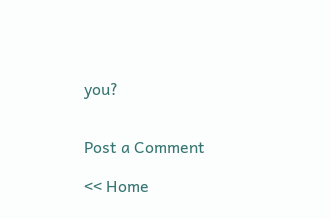you?


Post a Comment

<< Home